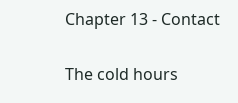Chapter 13 - Contact

The cold hours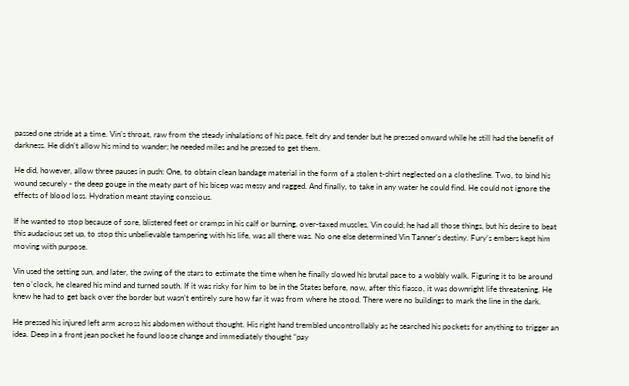passed one stride at a time. Vin’s throat, raw from the steady inhalations of his pace, felt dry and tender but he pressed onward while he still had the benefit of darkness. He didn’t allow his mind to wander; he needed miles and he pressed to get them.

He did, however, allow three pauses in push: One, to obtain clean bandage material in the form of a stolen t-shirt neglected on a clothesline. Two, to bind his wound securely - the deep gouge in the meaty part of his bicep was messy and ragged. And finally, to take in any water he could find. He could not ignore the effects of blood loss. Hydration meant staying conscious.

If he wanted to stop because of sore, blistered feet or cramps in his calf or burning, over-taxed muscles, Vin could; he had all those things, but his desire to beat this audacious set up, to stop this unbelievable tampering with his life, was all there was. No one else determined Vin Tanner’s destiny. Fury’s embers kept him moving with purpose.

Vin used the setting sun, and later, the swing of the stars to estimate the time when he finally slowed his brutal pace to a wobbly walk. Figuring it to be around ten o’clock, he cleared his mind and turned south. If it was risky for him to be in the States before, now, after this fiasco, it was downright life threatening. He knew he had to get back over the border but wasn’t entirely sure how far it was from where he stood. There were no buildings to mark the line in the dark.

He pressed his injured left arm across his abdomen without thought. His right hand trembled uncontrollably as he searched his pockets for anything to trigger an idea. Deep in a front jean pocket he found loose change and immediately thought “pay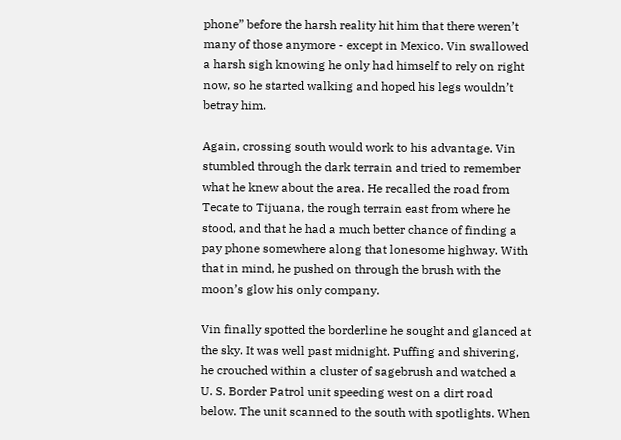phone” before the harsh reality hit him that there weren’t many of those anymore - except in Mexico. Vin swallowed a harsh sigh knowing he only had himself to rely on right now, so he started walking and hoped his legs wouldn’t betray him.

Again, crossing south would work to his advantage. Vin stumbled through the dark terrain and tried to remember what he knew about the area. He recalled the road from Tecate to Tijuana, the rough terrain east from where he stood, and that he had a much better chance of finding a pay phone somewhere along that lonesome highway. With that in mind, he pushed on through the brush with the moon’s glow his only company.

Vin finally spotted the borderline he sought and glanced at the sky. It was well past midnight. Puffing and shivering, he crouched within a cluster of sagebrush and watched a U. S. Border Patrol unit speeding west on a dirt road below. The unit scanned to the south with spotlights. When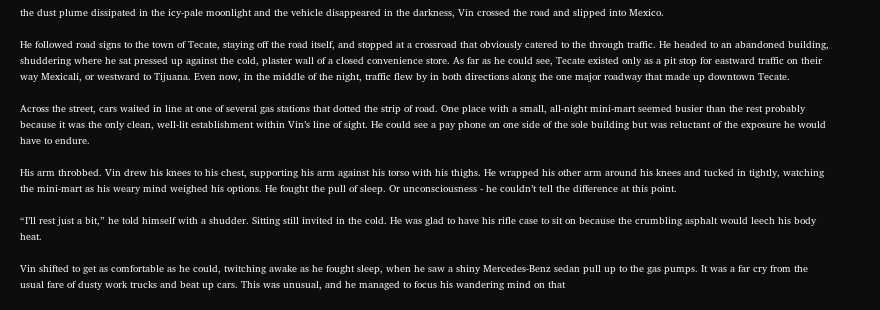the dust plume dissipated in the icy-pale moonlight and the vehicle disappeared in the darkness, Vin crossed the road and slipped into Mexico.

He followed road signs to the town of Tecate, staying off the road itself, and stopped at a crossroad that obviously catered to the through traffic. He headed to an abandoned building, shuddering where he sat pressed up against the cold, plaster wall of a closed convenience store. As far as he could see, Tecate existed only as a pit stop for eastward traffic on their way Mexicali, or westward to Tijuana. Even now, in the middle of the night, traffic flew by in both directions along the one major roadway that made up downtown Tecate.

Across the street, cars waited in line at one of several gas stations that dotted the strip of road. One place with a small, all-night mini-mart seemed busier than the rest probably because it was the only clean, well-lit establishment within Vin’s line of sight. He could see a pay phone on one side of the sole building but was reluctant of the exposure he would have to endure.

His arm throbbed. Vin drew his knees to his chest, supporting his arm against his torso with his thighs. He wrapped his other arm around his knees and tucked in tightly, watching the mini-mart as his weary mind weighed his options. He fought the pull of sleep. Or unconsciousness - he couldn’t tell the difference at this point.

“I’ll rest just a bit,” he told himself with a shudder. Sitting still invited in the cold. He was glad to have his rifle case to sit on because the crumbling asphalt would leech his body heat.

Vin shifted to get as comfortable as he could, twitching awake as he fought sleep, when he saw a shiny Mercedes-Benz sedan pull up to the gas pumps. It was a far cry from the usual fare of dusty work trucks and beat up cars. This was unusual, and he managed to focus his wandering mind on that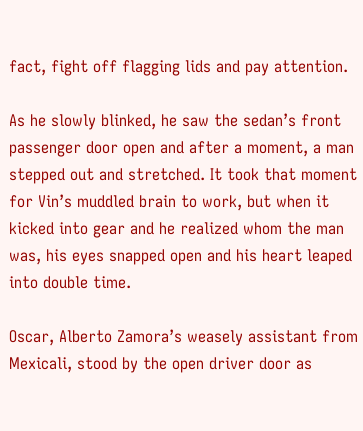fact, fight off flagging lids and pay attention.

As he slowly blinked, he saw the sedan’s front passenger door open and after a moment, a man stepped out and stretched. It took that moment for Vin’s muddled brain to work, but when it kicked into gear and he realized whom the man was, his eyes snapped open and his heart leaped into double time.

Oscar, Alberto Zamora’s weasely assistant from Mexicali, stood by the open driver door as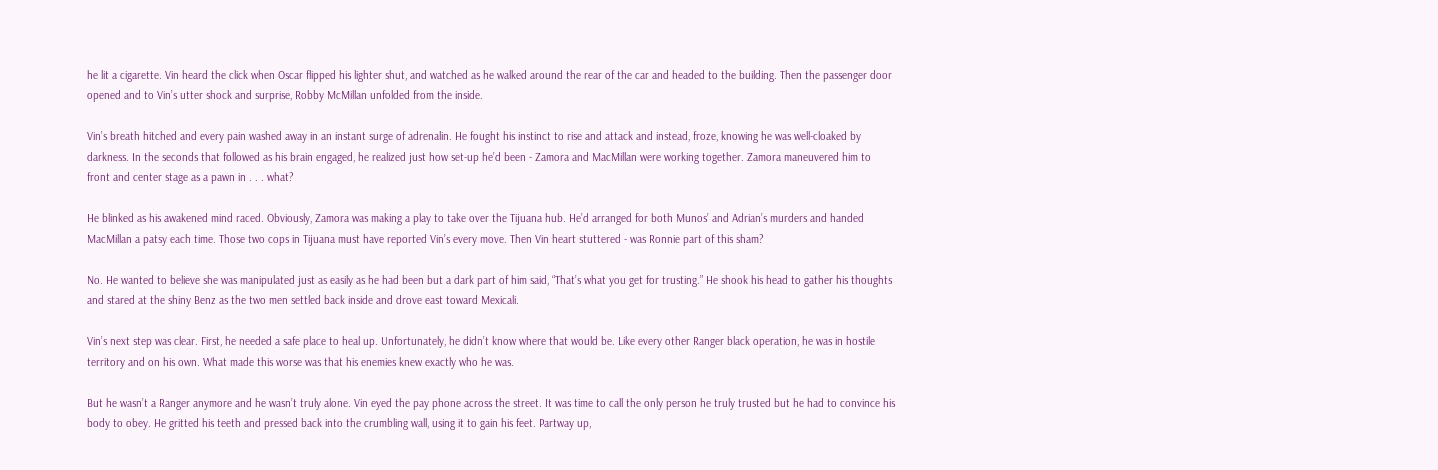he lit a cigarette. Vin heard the click when Oscar flipped his lighter shut, and watched as he walked around the rear of the car and headed to the building. Then the passenger door opened and to Vin’s utter shock and surprise, Robby McMillan unfolded from the inside.

Vin’s breath hitched and every pain washed away in an instant surge of adrenalin. He fought his instinct to rise and attack and instead, froze, knowing he was well-cloaked by darkness. In the seconds that followed as his brain engaged, he realized just how set-up he’d been - Zamora and MacMillan were working together. Zamora maneuvered him to front and center stage as a pawn in . . . what?

He blinked as his awakened mind raced. Obviously, Zamora was making a play to take over the Tijuana hub. He’d arranged for both Munos’ and Adrian’s murders and handed MacMillan a patsy each time. Those two cops in Tijuana must have reported Vin’s every move. Then Vin heart stuttered - was Ronnie part of this sham?

No. He wanted to believe she was manipulated just as easily as he had been but a dark part of him said, “That’s what you get for trusting.” He shook his head to gather his thoughts and stared at the shiny Benz as the two men settled back inside and drove east toward Mexicali.

Vin’s next step was clear. First, he needed a safe place to heal up. Unfortunately, he didn’t know where that would be. Like every other Ranger black operation, he was in hostile territory and on his own. What made this worse was that his enemies knew exactly who he was.

But he wasn’t a Ranger anymore and he wasn’t truly alone. Vin eyed the pay phone across the street. It was time to call the only person he truly trusted but he had to convince his body to obey. He gritted his teeth and pressed back into the crumbling wall, using it to gain his feet. Partway up,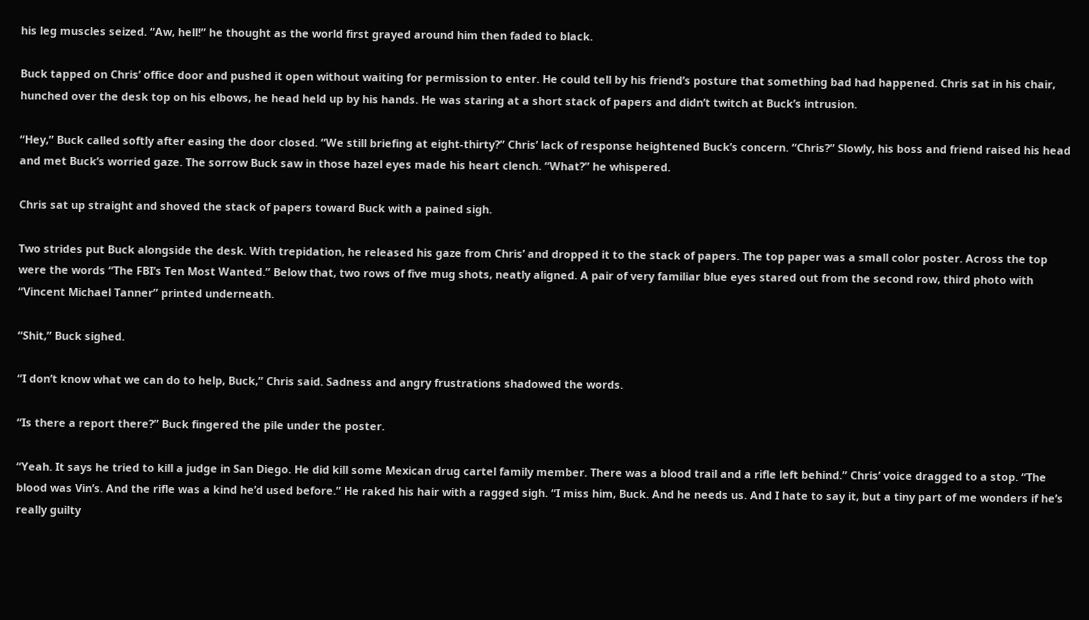his leg muscles seized. “Aw, hell!” he thought as the world first grayed around him then faded to black.

Buck tapped on Chris’ office door and pushed it open without waiting for permission to enter. He could tell by his friend’s posture that something bad had happened. Chris sat in his chair, hunched over the desk top on his elbows, he head held up by his hands. He was staring at a short stack of papers and didn’t twitch at Buck’s intrusion.

“Hey,” Buck called softly after easing the door closed. “We still briefing at eight-thirty?” Chris’ lack of response heightened Buck’s concern. “Chris?” Slowly, his boss and friend raised his head and met Buck’s worried gaze. The sorrow Buck saw in those hazel eyes made his heart clench. “What?” he whispered.

Chris sat up straight and shoved the stack of papers toward Buck with a pained sigh.

Two strides put Buck alongside the desk. With trepidation, he released his gaze from Chris’ and dropped it to the stack of papers. The top paper was a small color poster. Across the top were the words “The FBI’s Ten Most Wanted.” Below that, two rows of five mug shots, neatly aligned. A pair of very familiar blue eyes stared out from the second row, third photo with “Vincent Michael Tanner” printed underneath.

“Shit,” Buck sighed.

“I don’t know what we can do to help, Buck,” Chris said. Sadness and angry frustrations shadowed the words.

“Is there a report there?” Buck fingered the pile under the poster.

“Yeah. It says he tried to kill a judge in San Diego. He did kill some Mexican drug cartel family member. There was a blood trail and a rifle left behind.” Chris’ voice dragged to a stop. “The blood was Vin’s. And the rifle was a kind he’d used before.” He raked his hair with a ragged sigh. “I miss him, Buck. And he needs us. And I hate to say it, but a tiny part of me wonders if he’s really guilty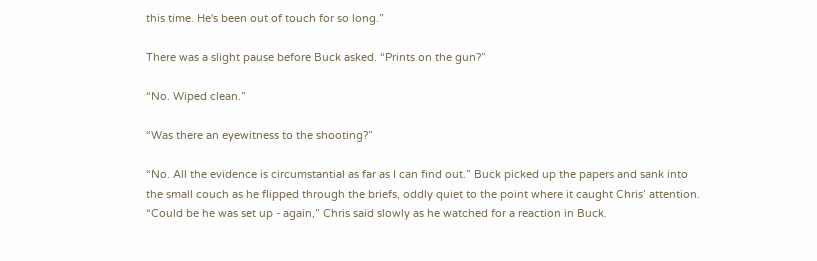this time. He's been out of touch for so long.”

There was a slight pause before Buck asked. “Prints on the gun?”

“No. Wiped clean.”

“Was there an eyewitness to the shooting?”

“No. All the evidence is circumstantial as far as I can find out.” Buck picked up the papers and sank into the small couch as he flipped through the briefs, oddly quiet to the point where it caught Chris’ attention. “Could be he was set up - again,” Chris said slowly as he watched for a reaction in Buck.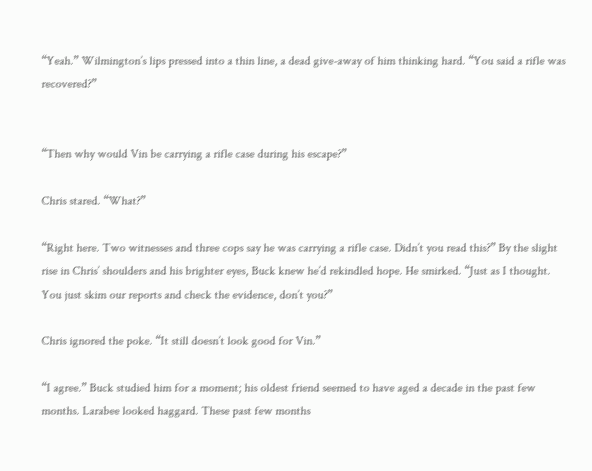“Yeah.” Wilmington’s lips pressed into a thin line, a dead give-away of him thinking hard. “You said a rifle was recovered?”


“Then why would Vin be carrying a rifle case during his escape?”

Chris stared. “What?”

“Right here. Two witnesses and three cops say he was carrying a rifle case. Didn’t you read this?” By the slight rise in Chris’ shoulders and his brighter eyes, Buck knew he’d rekindled hope. He smirked. “Just as I thought. You just skim our reports and check the evidence, don’t you?”

Chris ignored the poke. “It still doesn’t look good for Vin.”

“I agree.” Buck studied him for a moment; his oldest friend seemed to have aged a decade in the past few months. Larabee looked haggard. These past few months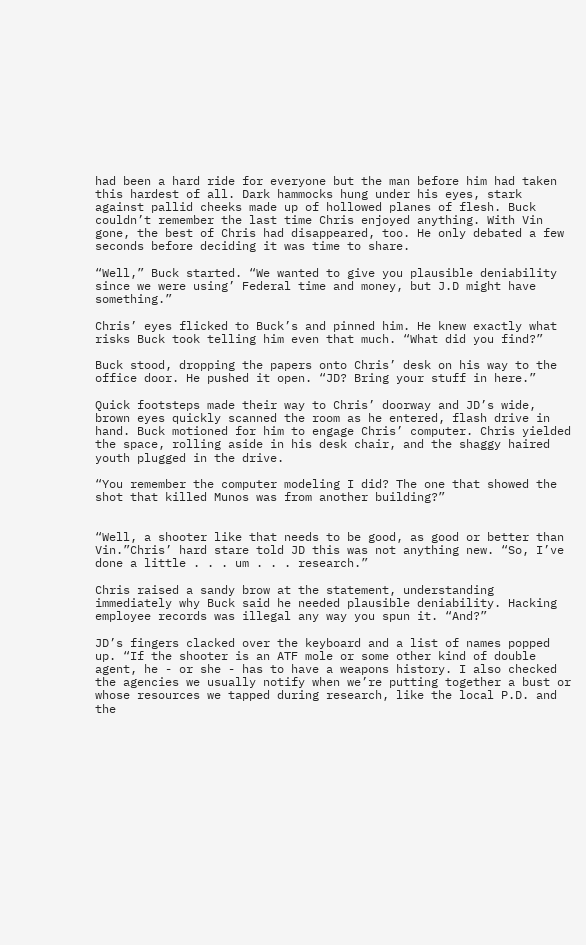had been a hard ride for everyone but the man before him had taken this hardest of all. Dark hammocks hung under his eyes, stark against pallid cheeks made up of hollowed planes of flesh. Buck couldn’t remember the last time Chris enjoyed anything. With Vin gone, the best of Chris had disappeared, too. He only debated a few seconds before deciding it was time to share.

“Well,” Buck started. “We wanted to give you plausible deniability since we were using’ Federal time and money, but J.D might have something.”

Chris’ eyes flicked to Buck’s and pinned him. He knew exactly what risks Buck took telling him even that much. “What did you find?”

Buck stood, dropping the papers onto Chris’ desk on his way to the office door. He pushed it open. “JD? Bring your stuff in here.”

Quick footsteps made their way to Chris’ doorway and JD’s wide, brown eyes quickly scanned the room as he entered, flash drive in hand. Buck motioned for him to engage Chris’ computer. Chris yielded the space, rolling aside in his desk chair, and the shaggy haired youth plugged in the drive.

“You remember the computer modeling I did? The one that showed the shot that killed Munos was from another building?”


“Well, a shooter like that needs to be good, as good or better than Vin.”Chris’ hard stare told JD this was not anything new. “So, I’ve done a little . . . um . . . research.”

Chris raised a sandy brow at the statement, understanding immediately why Buck said he needed plausible deniability. Hacking employee records was illegal any way you spun it. “And?”

JD’s fingers clacked over the keyboard and a list of names popped up. “If the shooter is an ATF mole or some other kind of double agent, he - or she - has to have a weapons history. I also checked the agencies we usually notify when we’re putting together a bust or whose resources we tapped during research, like the local P.D. and the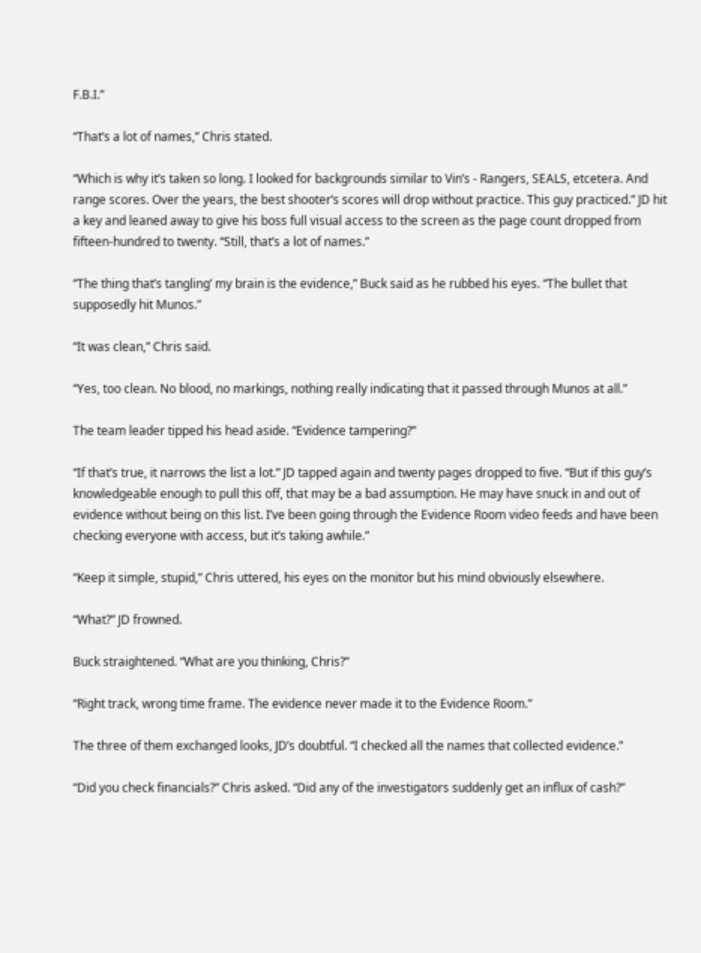F.B.I.”

“That’s a lot of names,” Chris stated.

“Which is why it’s taken so long. I looked for backgrounds similar to Vin’s - Rangers, SEALS, etcetera. And range scores. Over the years, the best shooter’s scores will drop without practice. This guy practiced.” JD hit a key and leaned away to give his boss full visual access to the screen as the page count dropped from fifteen-hundred to twenty. “Still, that’s a lot of names.”

“The thing that’s tangling’ my brain is the evidence,” Buck said as he rubbed his eyes. “The bullet that supposedly hit Munos.”

“It was clean,” Chris said.

“Yes, too clean. No blood, no markings, nothing really indicating that it passed through Munos at all.”

The team leader tipped his head aside. “Evidence tampering?”

“If that’s true, it narrows the list a lot.” JD tapped again and twenty pages dropped to five. “But if this guy’s knowledgeable enough to pull this off, that may be a bad assumption. He may have snuck in and out of evidence without being on this list. I’ve been going through the Evidence Room video feeds and have been checking everyone with access, but it’s taking awhile.”

“Keep it simple, stupid,” Chris uttered, his eyes on the monitor but his mind obviously elsewhere.

“What?” JD frowned.

Buck straightened. “What are you thinking, Chris?”

“Right track, wrong time frame. The evidence never made it to the Evidence Room.”

The three of them exchanged looks, JD’s doubtful. “I checked all the names that collected evidence.”

“Did you check financials?” Chris asked. “Did any of the investigators suddenly get an influx of cash?”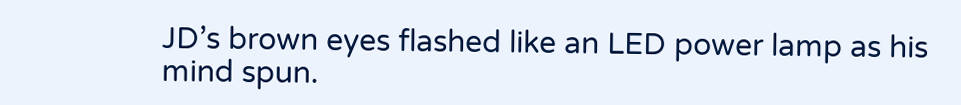JD’s brown eyes flashed like an LED power lamp as his mind spun.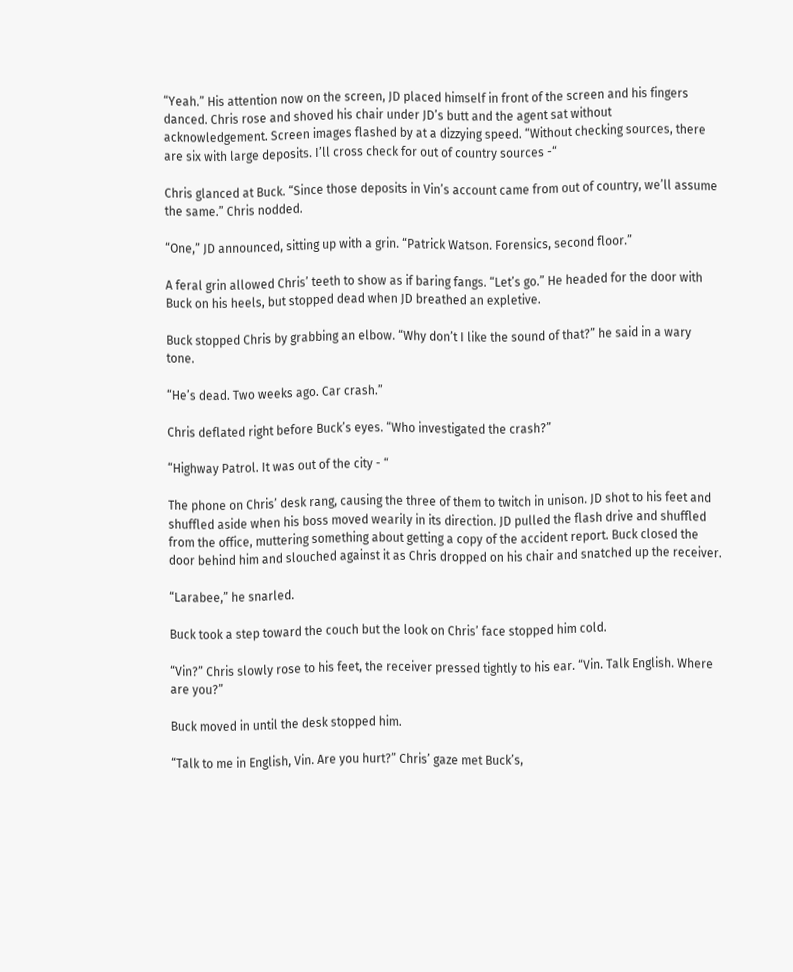“Yeah.” His attention now on the screen, JD placed himself in front of the screen and his fingers danced. Chris rose and shoved his chair under JD’s butt and the agent sat without acknowledgement. Screen images flashed by at a dizzying speed. “Without checking sources, there are six with large deposits. I’ll cross check for out of country sources -“

Chris glanced at Buck. “Since those deposits in Vin’s account came from out of country, we’ll assume the same.” Chris nodded.

“One,” JD announced, sitting up with a grin. “Patrick Watson. Forensics, second floor.”

A feral grin allowed Chris’ teeth to show as if baring fangs. “Let’s go.” He headed for the door with Buck on his heels, but stopped dead when JD breathed an expletive.

Buck stopped Chris by grabbing an elbow. “Why don’t I like the sound of that?” he said in a wary tone.

“He’s dead. Two weeks ago. Car crash.”

Chris deflated right before Buck’s eyes. “Who investigated the crash?”

“Highway Patrol. It was out of the city - “

The phone on Chris’ desk rang, causing the three of them to twitch in unison. JD shot to his feet and shuffled aside when his boss moved wearily in its direction. JD pulled the flash drive and shuffled from the office, muttering something about getting a copy of the accident report. Buck closed the door behind him and slouched against it as Chris dropped on his chair and snatched up the receiver.

“Larabee,” he snarled.

Buck took a step toward the couch but the look on Chris’ face stopped him cold.

“Vin?” Chris slowly rose to his feet, the receiver pressed tightly to his ear. “Vin. Talk English. Where are you?”

Buck moved in until the desk stopped him.

“Talk to me in English, Vin. Are you hurt?” Chris’ gaze met Buck’s,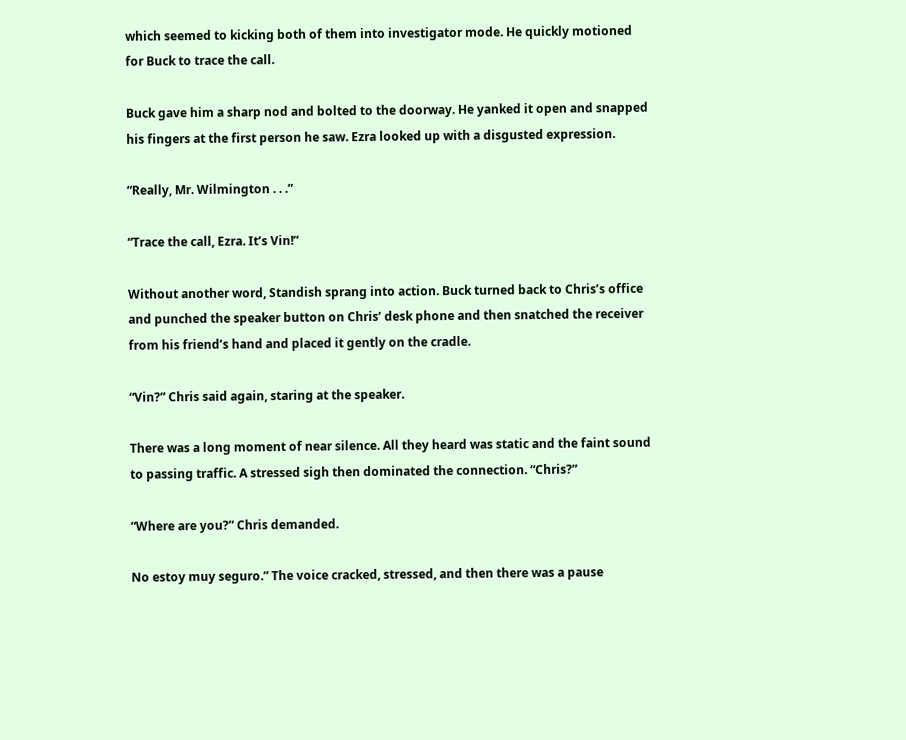which seemed to kicking both of them into investigator mode. He quickly motioned for Buck to trace the call.

Buck gave him a sharp nod and bolted to the doorway. He yanked it open and snapped his fingers at the first person he saw. Ezra looked up with a disgusted expression.

“Really, Mr. Wilmington . . .”

“Trace the call, Ezra. It’s Vin!”

Without another word, Standish sprang into action. Buck turned back to Chris’s office and punched the speaker button on Chris’ desk phone and then snatched the receiver from his friend’s hand and placed it gently on the cradle.

“Vin?” Chris said again, staring at the speaker.

There was a long moment of near silence. All they heard was static and the faint sound to passing traffic. A stressed sigh then dominated the connection. “Chris?”

“Where are you?” Chris demanded.

No estoy muy seguro.” The voice cracked, stressed, and then there was a pause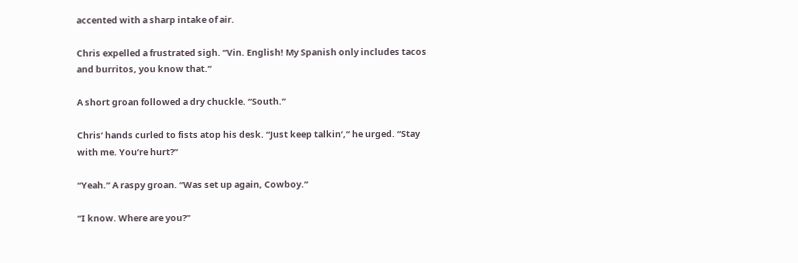accented with a sharp intake of air.

Chris expelled a frustrated sigh. “Vin. English! My Spanish only includes tacos and burritos, you know that.”

A short groan followed a dry chuckle. “South.”

Chris’ hands curled to fists atop his desk. “Just keep talkin’,” he urged. “Stay with me. You’re hurt?”

“Yeah.” A raspy groan. “Was set up again, Cowboy.”

“I know. Where are you?”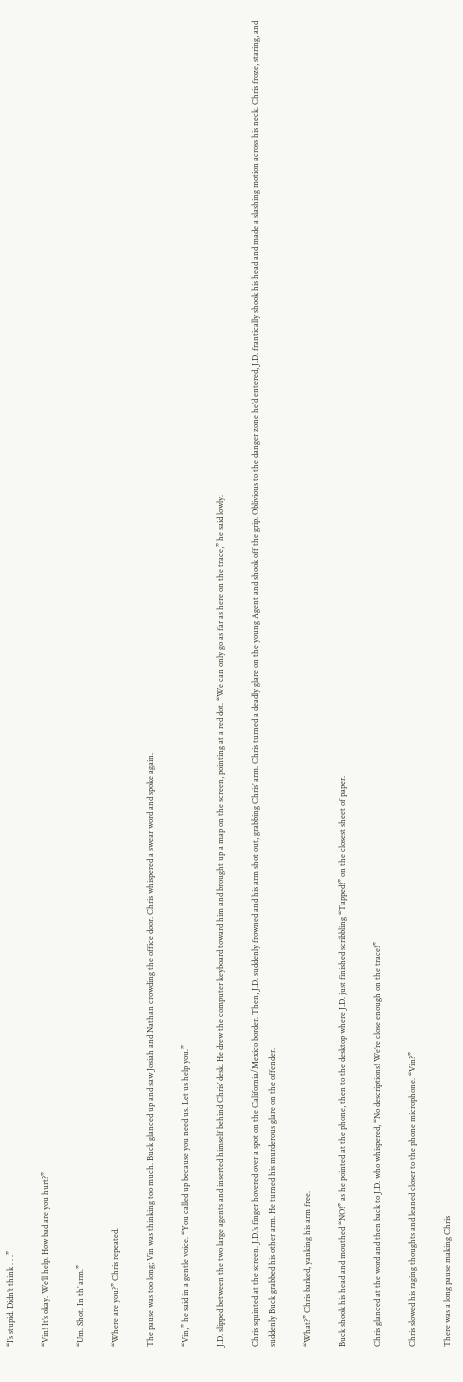“I’s stupid. Didn’t think . . .”

“Vin! It’s okay. We’ll help. How bad are you hurt?”

“Um. Shot. In th’ arm.”

“Where are you?” Chris repeated.

The pause was too long; Vin was thinking too much. Buck glanced up and saw Josiah and Nathan crowding the office door. Chris whispered a swear word and spoke again.

“Vin,” he said in a gentle voice. “You called up because you need us. Let us help you.”

J.D. slipped between the two large agents and inserted himself behind Chris’ desk. He drew the computer keyboard toward him and brought up a map on the screen, pointing at a red dot. “We can only go as far as here on the trace,” he said lowly.

Chris squinted at the screen. J.D.’s finger hovered over a spot on the California/Mexico border. Then, J.D. suddenly frowned and his arm shot out, grabbing Chris’ arm. Chris turned a deadly glare on the young Agent and shook off the grip. Oblivious to the danger zone he’d entered, J.D. frantically shook his head and made a slashing motion across his neck. Chris froze, staring, and suddenly Buck grabbed his other arm. He turned his murderous glare on the offender.

“What?” Chris barked, yanking his arm free.

Buck shook his head and mouthed “NO!” as he pointed at the phone, then to the desktop where J.D. just finished scribbling “Tapped!” on the closest sheet of paper.

Chris glanced at the word and then back to J.D. who whispered, “No descriptions! We’re close enough on the trace!”

Chris slowed his raging thoughts and leaned closer to the phone microphone. “Vin?”

There was a long pause making Chris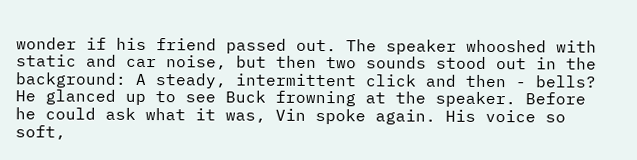wonder if his friend passed out. The speaker whooshed with static and car noise, but then two sounds stood out in the background: A steady, intermittent click and then - bells? He glanced up to see Buck frowning at the speaker. Before he could ask what it was, Vin spoke again. His voice so soft,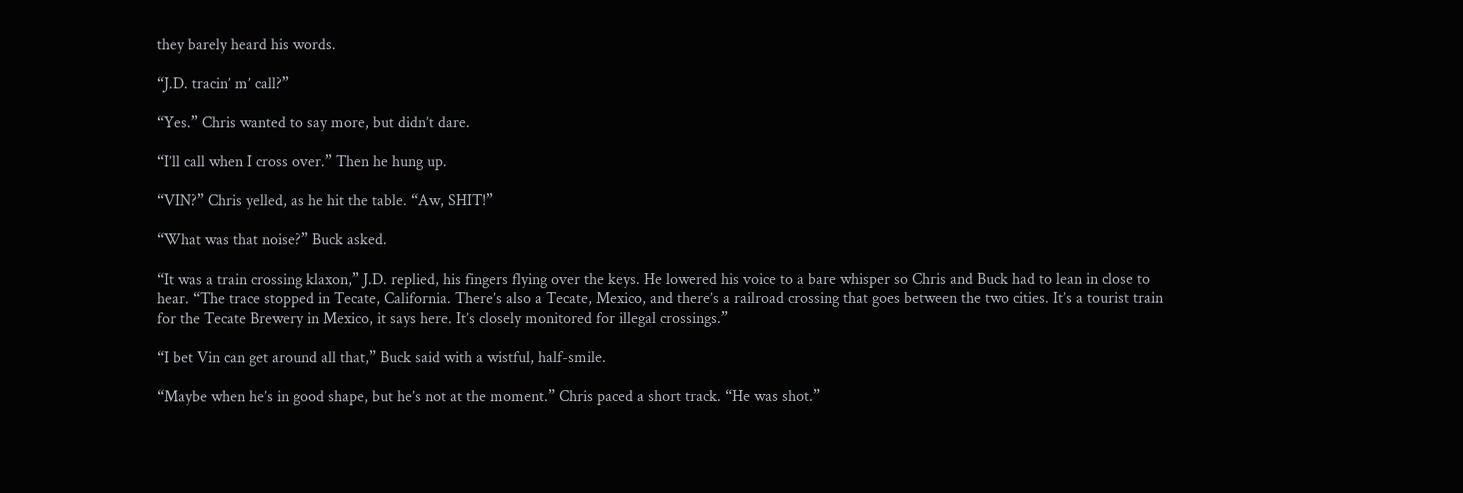they barely heard his words.

“J.D. tracin’ m’ call?”

“Yes.” Chris wanted to say more, but didn’t dare.

“I’ll call when I cross over.” Then he hung up.

“VIN?” Chris yelled, as he hit the table. “Aw, SHIT!”

“What was that noise?” Buck asked.

“It was a train crossing klaxon,” J.D. replied, his fingers flying over the keys. He lowered his voice to a bare whisper so Chris and Buck had to lean in close to hear. “The trace stopped in Tecate, California. There’s also a Tecate, Mexico, and there’s a railroad crossing that goes between the two cities. It’s a tourist train for the Tecate Brewery in Mexico, it says here. It’s closely monitored for illegal crossings.”

“I bet Vin can get around all that,” Buck said with a wistful, half-smile.

“Maybe when he’s in good shape, but he’s not at the moment.” Chris paced a short track. “He was shot.”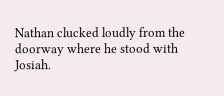Nathan clucked loudly from the doorway where he stood with Josiah.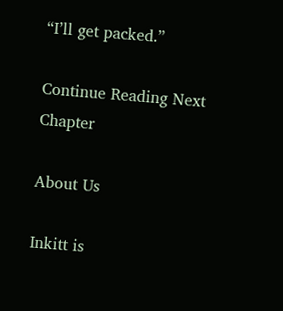“I’ll get packed.”

Continue Reading Next Chapter

About Us

Inkitt is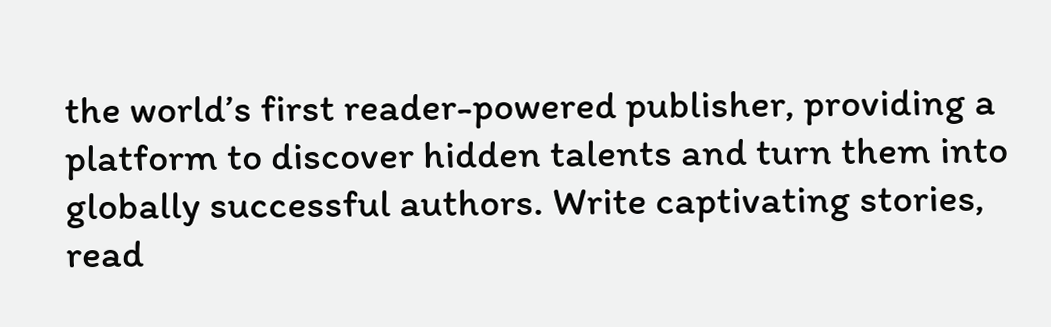the world’s first reader-powered publisher, providing a platform to discover hidden talents and turn them into globally successful authors. Write captivating stories, read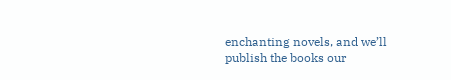enchanting novels, and we’ll publish the books our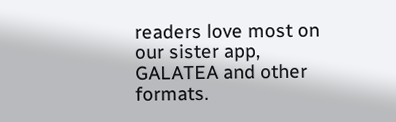readers love most on our sister app, GALATEA and other formats.